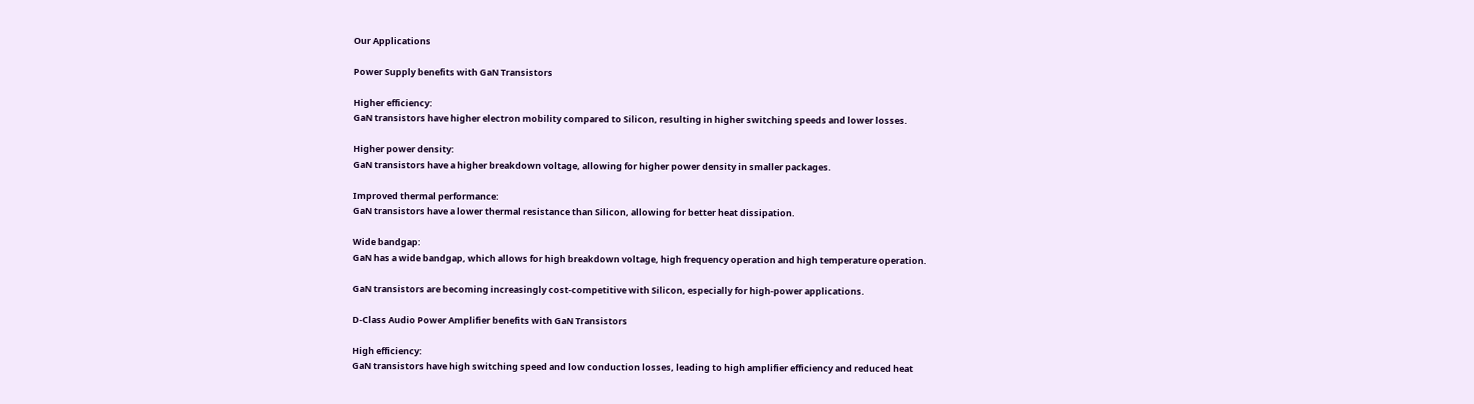Our Applications

Power Supply benefits with GaN Transistors

Higher efficiency:
GaN transistors have higher electron mobility compared to Silicon, resulting in higher switching speeds and lower losses.

Higher power density:
GaN transistors have a higher breakdown voltage, allowing for higher power density in smaller packages.

Improved thermal performance:
GaN transistors have a lower thermal resistance than Silicon, allowing for better heat dissipation.

Wide bandgap:
GaN has a wide bandgap, which allows for high breakdown voltage, high frequency operation and high temperature operation.

GaN transistors are becoming increasingly cost-competitive with Silicon, especially for high-power applications.

D-Class Audio Power Amplifier benefits with GaN Transistors

High efficiency:
GaN transistors have high switching speed and low conduction losses, leading to high amplifier efficiency and reduced heat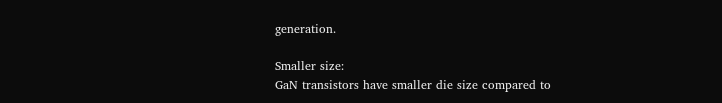generation.

Smaller size:
GaN transistors have smaller die size compared to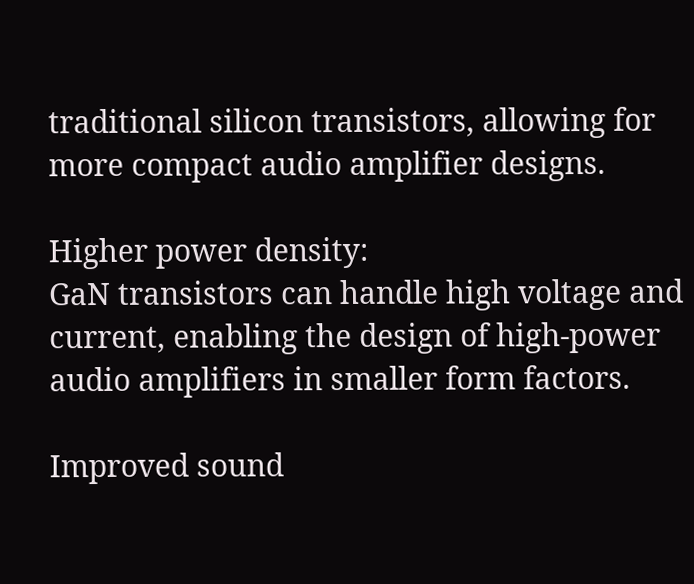traditional silicon transistors, allowing for more compact audio amplifier designs.

Higher power density:
GaN transistors can handle high voltage and current, enabling the design of high-power audio amplifiers in smaller form factors.

Improved sound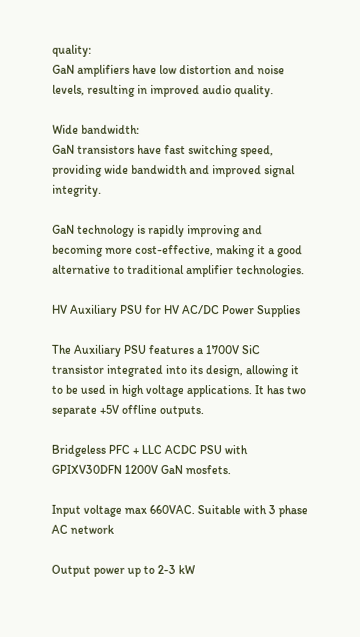quality:
GaN amplifiers have low distortion and noise levels, resulting in improved audio quality.

Wide bandwidth:
GaN transistors have fast switching speed, providing wide bandwidth and improved signal integrity.

GaN technology is rapidly improving and becoming more cost-effective, making it a good alternative to traditional amplifier technologies.

HV Auxiliary PSU for HV AC/DC Power Supplies

The Auxiliary PSU features a 1700V SiC transistor integrated into its design, allowing it to be used in high voltage applications. It has two separate +5V offline outputs.

Bridgeless PFC + LLC ACDC PSU with GPIXV30DFN 1200V GaN mosfets.

Input voltage max 660VAC. Suitable with 3 phase AC network

Output power up to 2-3 kW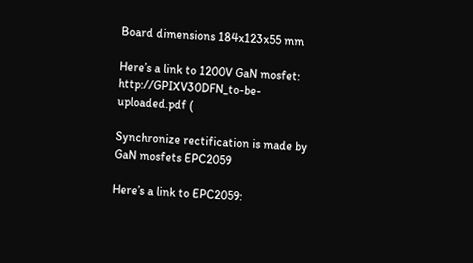Board dimensions 184x123x55 mm

Here’s a link to 1200V GaN mosfet: http://GPIXV30DFN_to-be-uploaded.pdf (

Synchronize rectification is made by GaN mosfets EPC2059

Here’s a link to EPC2059: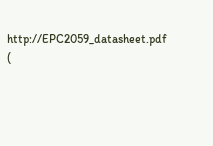http://EPC2059_datasheet.pdf (